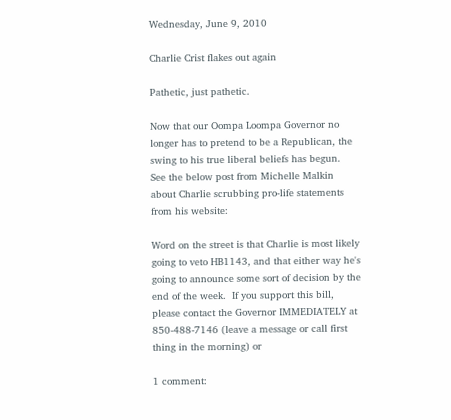Wednesday, June 9, 2010

Charlie Crist flakes out again

Pathetic, just pathetic.

Now that our Oompa Loompa Governor no longer has to pretend to be a Republican, the swing to his true liberal beliefs has begun.  See the below post from Michelle Malkin about Charlie scrubbing pro-life statements from his website:

Word on the street is that Charlie is most likely going to veto HB1143, and that either way he's going to announce some sort of decision by the end of the week.  If you support this bill, please contact the Governor IMMEDIATELY at 850-488-7146 (leave a message or call first thing in the morning) or

1 comment: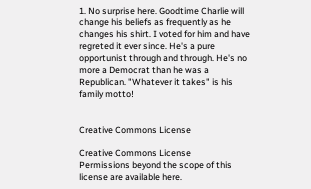1. No surprise here. Goodtime Charlie will change his beliefs as frequently as he changes his shirt. I voted for him and have regreted it ever since. He's a pure opportunist through and through. He's no more a Democrat than he was a Republican. "Whatever it takes" is his family motto!


Creative Commons License

Creative Commons License
Permissions beyond the scope of this license are available here.